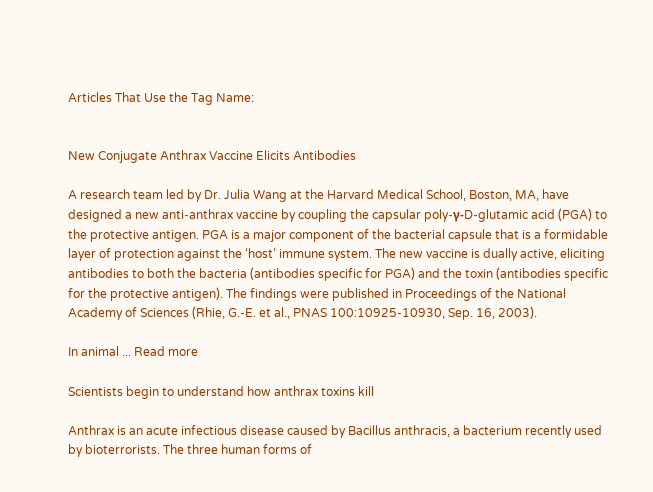Articles That Use the Tag Name:


New Conjugate Anthrax Vaccine Elicits Antibodies

A research team led by Dr. Julia Wang at the Harvard Medical School, Boston, MA, have designed a new anti-anthrax vaccine by coupling the capsular poly-γ-D-glutamic acid (PGA) to the protective antigen. PGA is a major component of the bacterial capsule that is a formidable layer of protection against the ‘host’ immune system. The new vaccine is dually active, eliciting antibodies to both the bacteria (antibodies specific for PGA) and the toxin (antibodies specific for the protective antigen). The findings were published in Proceedings of the National Academy of Sciences (Rhie, G.-E. et al., PNAS 100:10925-10930, Sep. 16, 2003).

In animal ... Read more

Scientists begin to understand how anthrax toxins kill

Anthrax is an acute infectious disease caused by Bacillus anthracis, a bacterium recently used by bioterrorists. The three human forms of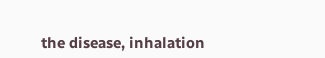the disease, inhalation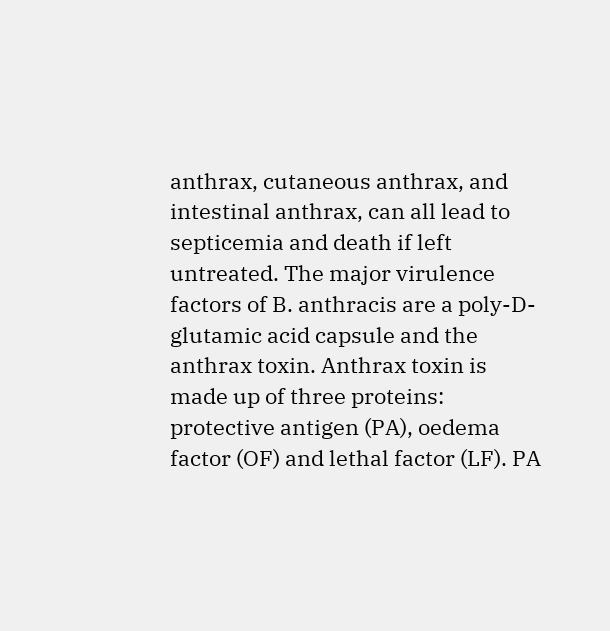anthrax, cutaneous anthrax, and intestinal anthrax, can all lead to septicemia and death if left untreated. The major virulence factors of B. anthracis are a poly-D-glutamic acid capsule and the anthrax toxin. Anthrax toxin is made up of three proteins: protective antigen (PA), oedema factor (OF) and lethal factor (LF). PA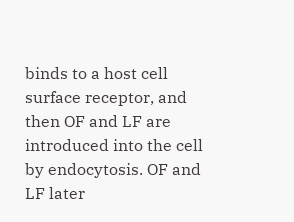binds to a host cell surface receptor, and then OF and LF are introduced into the cell by endocytosis. OF and LF later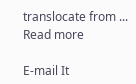translocate from ... Read more

E-mail It